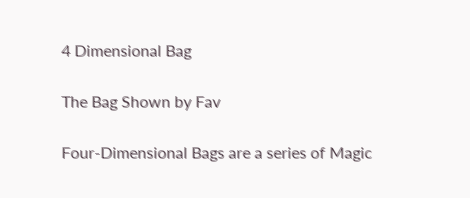4 Dimensional Bag

The Bag Shown by Fav

Four-Dimensional Bags are a series of Magic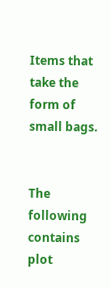Items that take the form of small bags.


The following contains plot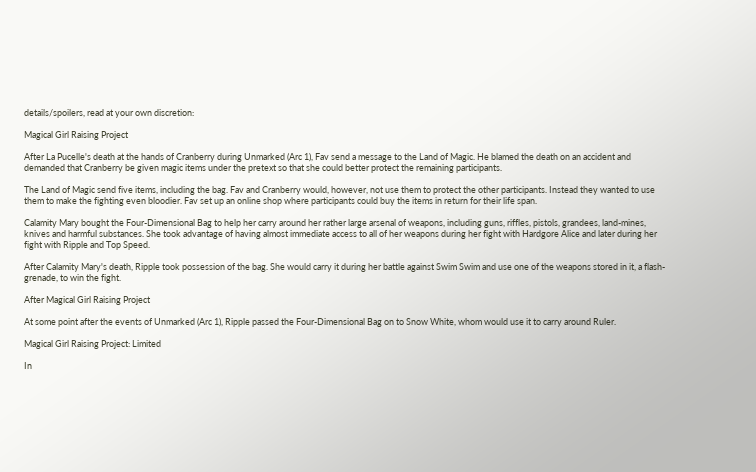details/spoilers, read at your own discretion:

Magical Girl Raising Project

After La Pucelle's death at the hands of Cranberry during Unmarked (Arc 1), Fav send a message to the Land of Magic. He blamed the death on an accident and demanded that Cranberry be given magic items under the pretext so that she could better protect the remaining participants.

The Land of Magic send five items, including the bag. Fav and Cranberry would, however, not use them to protect the other participants. Instead they wanted to use them to make the fighting even bloodier. Fav set up an online shop where participants could buy the items in return for their life span.

Calamity Mary bought the Four-Dimensional Bag to help her carry around her rather large arsenal of weapons, including guns, riffles, pistols, grandees, land-mines, knives and harmful substances. She took advantage of having almost immediate access to all of her weapons during her fight with Hardgore Alice and later during her fight with Ripple and Top Speed.

After Calamity Mary's death, Ripple took possession of the bag. She would carry it during her battle against Swim Swim and use one of the weapons stored in it, a flash-grenade, to win the fight.

After Magical Girl Raising Project

At some point after the events of Unmarked (Arc 1), Ripple passed the Four-Dimensional Bag on to Snow White, whom would use it to carry around Ruler.

Magical Girl Raising Project: Limited

In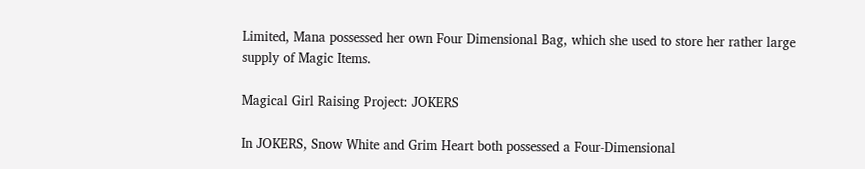Limited, Mana possessed her own Four Dimensional Bag, which she used to store her rather large supply of Magic Items.

Magical Girl Raising Project: JOKERS

In JOKERS, Snow White and Grim Heart both possessed a Four-Dimensional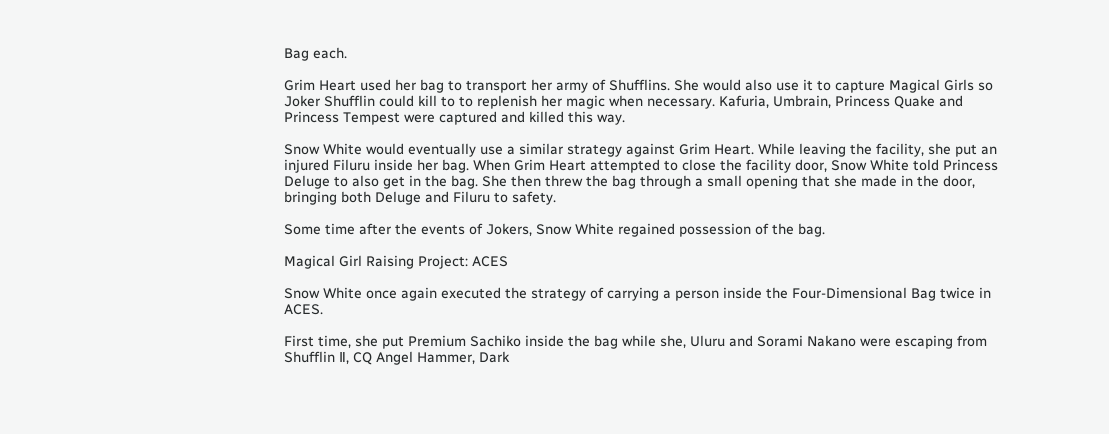Bag each.

Grim Heart used her bag to transport her army of Shufflins. She would also use it to capture Magical Girls so Joker Shufflin could kill to to replenish her magic when necessary. Kafuria, Umbrain, Princess Quake and Princess Tempest were captured and killed this way.

Snow White would eventually use a similar strategy against Grim Heart. While leaving the facility, she put an injured Filuru inside her bag. When Grim Heart attempted to close the facility door, Snow White told Princess Deluge to also get in the bag. She then threw the bag through a small opening that she made in the door, bringing both Deluge and Filuru to safety.

Some time after the events of Jokers, Snow White regained possession of the bag.

Magical Girl Raising Project: ACES

Snow White once again executed the strategy of carrying a person inside the Four-Dimensional Bag twice in ACES.

First time, she put Premium Sachiko inside the bag while she, Uluru and Sorami Nakano were escaping from Shufflin Ⅱ, CQ Angel Hammer, Dark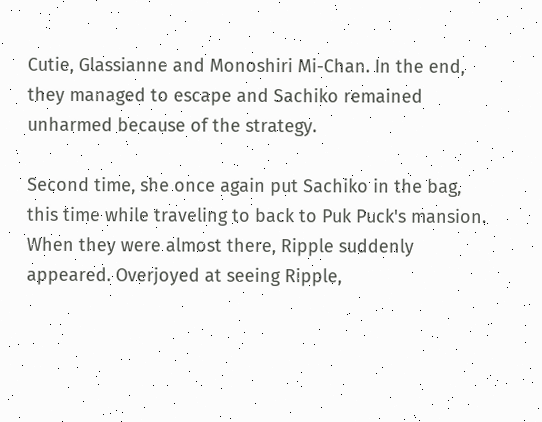Cutie, Glassianne and Monoshiri Mi-Chan. In the end, they managed to escape and Sachiko remained unharmed because of the strategy.

Second time, she once again put Sachiko in the bag, this time while traveling to back to Puk Puck's mansion. When they were almost there, Ripple suddenly appeared. Overjoyed at seeing Ripple,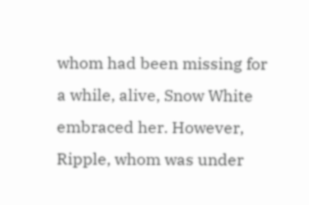whom had been missing for a while, alive, Snow White embraced her. However, Ripple, whom was under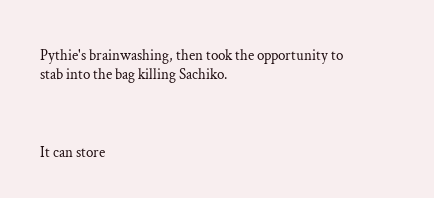Pythie's brainwashing, then took the opportunity to stab into the bag killing Sachiko.



It can store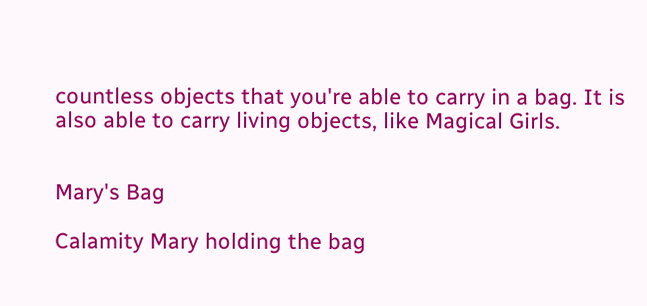countless objects that you're able to carry in a bag. It is also able to carry living objects, like Magical Girls.


Mary's Bag

Calamity Mary holding the bag